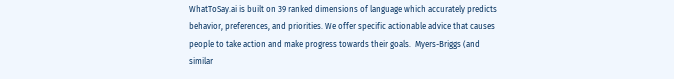WhatToSay.ai is built on 39 ranked dimensions of language which accurately predicts behavior, preferences, and priorities. We offer specific actionable advice that causes people to take action and make progress towards their goals.  Myers-Briggs (and similar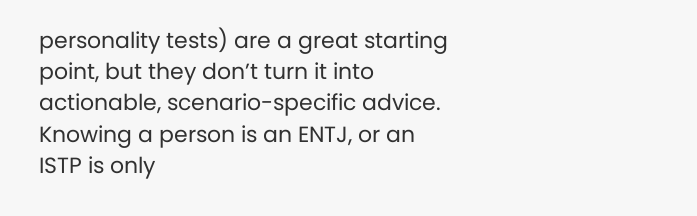personality tests) are a great starting point, but they don’t turn it into actionable, scenario-specific advice.  Knowing a person is an ENTJ, or an ISTP is only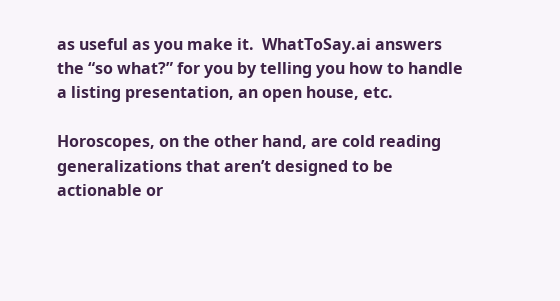as useful as you make it.  WhatToSay.ai answers the “so what?” for you by telling you how to handle a listing presentation, an open house, etc.

Horoscopes, on the other hand, are cold reading generalizations that aren’t designed to be actionable or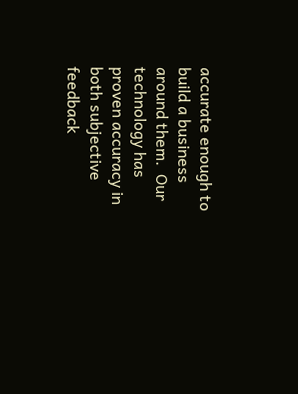accurate enough to build a business around them.  Our technology has proven accuracy in both subjective feedback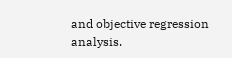and objective regression analysis.